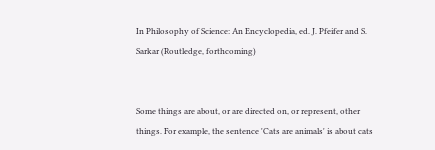In Philosophy of Science: An Encyclopedia, ed. J. Pfeifer and S. Sarkar (Routledge, forthcoming)


Some things are about, or are directed on, or represent, other things. For example, the sentence 'Cats are animals' is about cats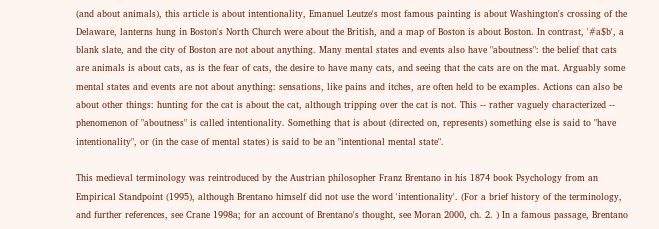(and about animals), this article is about intentionality, Emanuel Leutze's most famous painting is about Washington's crossing of the Delaware, lanterns hung in Boston's North Church were about the British, and a map of Boston is about Boston. In contrast, '#a$b', a blank slate, and the city of Boston are not about anything. Many mental states and events also have "aboutness": the belief that cats are animals is about cats, as is the fear of cats, the desire to have many cats, and seeing that the cats are on the mat. Arguably some mental states and events are not about anything: sensations, like pains and itches, are often held to be examples. Actions can also be about other things: hunting for the cat is about the cat, although tripping over the cat is not. This -- rather vaguely characterized -- phenomenon of "aboutness" is called intentionality. Something that is about (directed on, represents) something else is said to "have intentionality", or (in the case of mental states) is said to be an "intentional mental state".

This medieval terminology was reintroduced by the Austrian philosopher Franz Brentano in his 1874 book Psychology from an Empirical Standpoint (1995), although Brentano himself did not use the word 'intentionality'. (For a brief history of the terminology, and further references, see Crane 1998a; for an account of Brentano's thought, see Moran 2000, ch. 2. ) In a famous passage, Brentano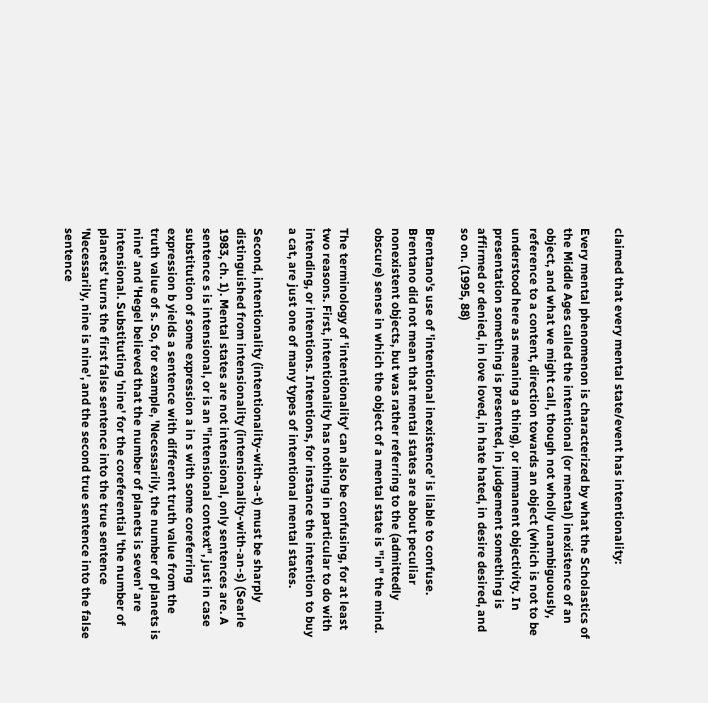claimed that every mental state/event has intentionality:

Every mental phenomenon is characterized by what the Scholastics of the Middle Ages called the intentional (or mental) inexistence of an object, and what we might call, though not wholly unambiguously, reference to a content, direction towards an object (which is not to be understood here as meaning a thing), or immanent objectivity. In presentation something is presented, in judgement something is affirmed or denied, in love loved, in hate hated, in desire desired, and so on. (1995, 88)

Brentano's use of 'intentional inexistence' is liable to confuse. Brentano did not mean that mental states are about peculiar nonexistent objects, but was rather referring to the (admittedly obscure) sense in which the object of a mental state is "in" the mind.

The terminology of 'intentionality' can also be confusing, for at least two reasons. First, intentionality has nothing in particular to do with intending, or intentions. Intentions, for instance the intention to buy a cat, are just one of many types of intentional mental states.

Second, intentionality (intentionality-with-a-t) must be sharply distinguished from intensionality (intensionality-with-an-s) (Searle 1983, ch. 1). Mental states are not intensional, only sentences are. A sentence s is intensional, or is an "intensional context", just in case substitution of some expression a in s with some coreferring expression b yields a sentence with different truth value from the truth value of s. So, for example, 'Necessarily, the number of planets is nine' and 'Hegel believed that the number of planets is seven' are intensional. Substituting 'nine' for the coreferential 'the number of planets' turns the first false sentence into the true sentence 'Necessarily, nine is nine', and the second true sentence into the false sentence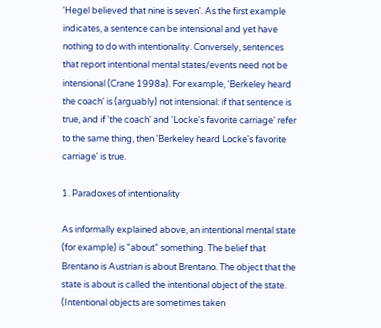'Hegel believed that nine is seven'. As the first example indicates, a sentence can be intensional and yet have nothing to do with intentionality. Conversely, sentences that report intentional mental states/events need not be intensional (Crane 1998a). For example, 'Berkeley heard the coach' is (arguably) not intensional: if that sentence is true, and if 'the coach' and 'Locke's favorite carriage' refer to the same thing, then 'Berkeley heard Locke's favorite carriage' is true.

1. Paradoxes of intentionality

As informally explained above, an intentional mental state (for example) is "about" something. The belief that Brentano is Austrian is about Brentano. The object that the state is about is called the intentional object of the state. (Intentional objects are sometimes taken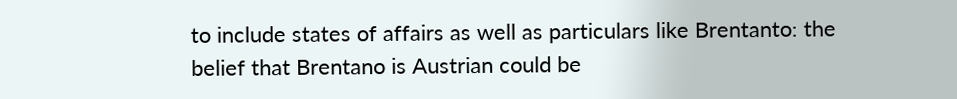to include states of affairs as well as particulars like Brentanto: the belief that Brentano is Austrian could be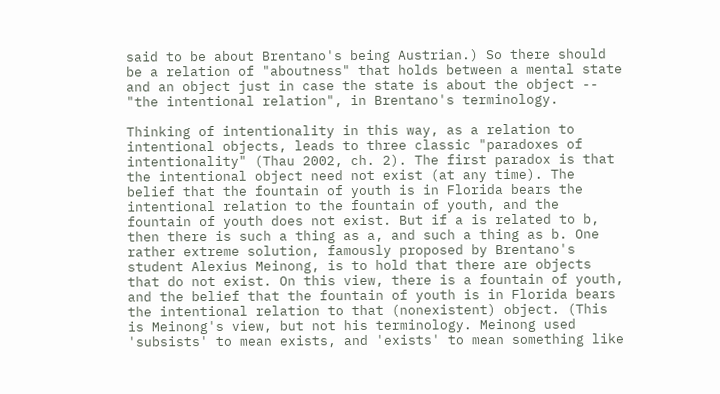said to be about Brentano's being Austrian.) So there should be a relation of "aboutness" that holds between a mental state and an object just in case the state is about the object -- "the intentional relation", in Brentano's terminology.

Thinking of intentionality in this way, as a relation to intentional objects, leads to three classic "paradoxes of intentionality" (Thau 2002, ch. 2). The first paradox is that the intentional object need not exist (at any time). The belief that the fountain of youth is in Florida bears the intentional relation to the fountain of youth, and the fountain of youth does not exist. But if a is related to b, then there is such a thing as a, and such a thing as b. One rather extreme solution, famously proposed by Brentano's student Alexius Meinong, is to hold that there are objects that do not exist. On this view, there is a fountain of youth, and the belief that the fountain of youth is in Florida bears the intentional relation to that (nonexistent) object. (This is Meinong's view, but not his terminology. Meinong used 'subsists' to mean exists, and 'exists' to mean something like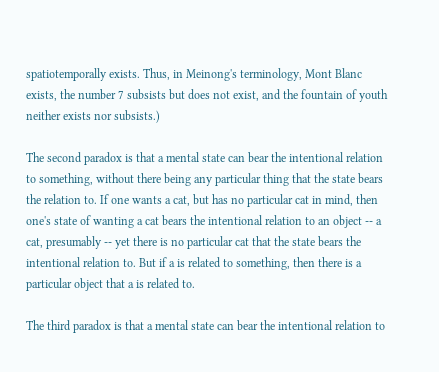spatiotemporally exists. Thus, in Meinong's terminology, Mont Blanc exists, the number 7 subsists but does not exist, and the fountain of youth neither exists nor subsists.)

The second paradox is that a mental state can bear the intentional relation to something, without there being any particular thing that the state bears the relation to. If one wants a cat, but has no particular cat in mind, then one's state of wanting a cat bears the intentional relation to an object -- a cat, presumably -- yet there is no particular cat that the state bears the intentional relation to. But if a is related to something, then there is a particular object that a is related to.

The third paradox is that a mental state can bear the intentional relation to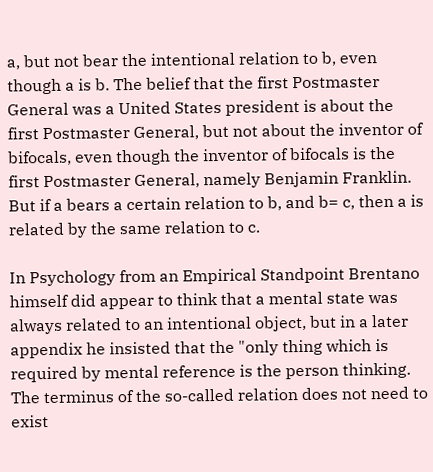a, but not bear the intentional relation to b, even though a is b. The belief that the first Postmaster General was a United States president is about the first Postmaster General, but not about the inventor of bifocals, even though the inventor of bifocals is the first Postmaster General, namely Benjamin Franklin. But if a bears a certain relation to b, and b= c, then a is related by the same relation to c.

In Psychology from an Empirical Standpoint Brentano himself did appear to think that a mental state was always related to an intentional object, but in a later appendix he insisted that the "only thing which is required by mental reference is the person thinking. The terminus of the so-called relation does not need to exist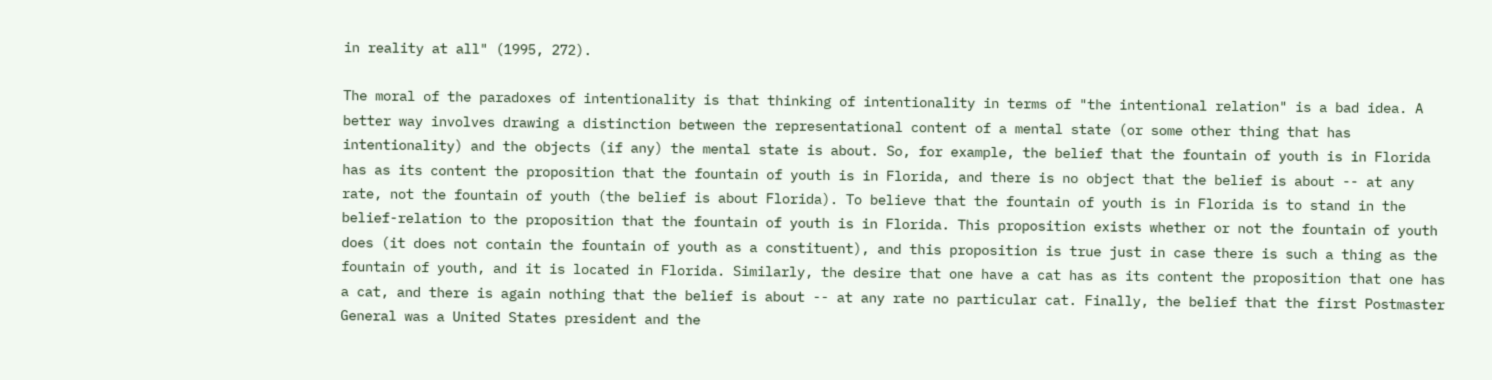in reality at all" (1995, 272).

The moral of the paradoxes of intentionality is that thinking of intentionality in terms of "the intentional relation" is a bad idea. A better way involves drawing a distinction between the representational content of a mental state (or some other thing that has intentionality) and the objects (if any) the mental state is about. So, for example, the belief that the fountain of youth is in Florida has as its content the proposition that the fountain of youth is in Florida, and there is no object that the belief is about -- at any rate, not the fountain of youth (the belief is about Florida). To believe that the fountain of youth is in Florida is to stand in the belief-relation to the proposition that the fountain of youth is in Florida. This proposition exists whether or not the fountain of youth does (it does not contain the fountain of youth as a constituent), and this proposition is true just in case there is such a thing as the fountain of youth, and it is located in Florida. Similarly, the desire that one have a cat has as its content the proposition that one has a cat, and there is again nothing that the belief is about -- at any rate no particular cat. Finally, the belief that the first Postmaster General was a United States president and the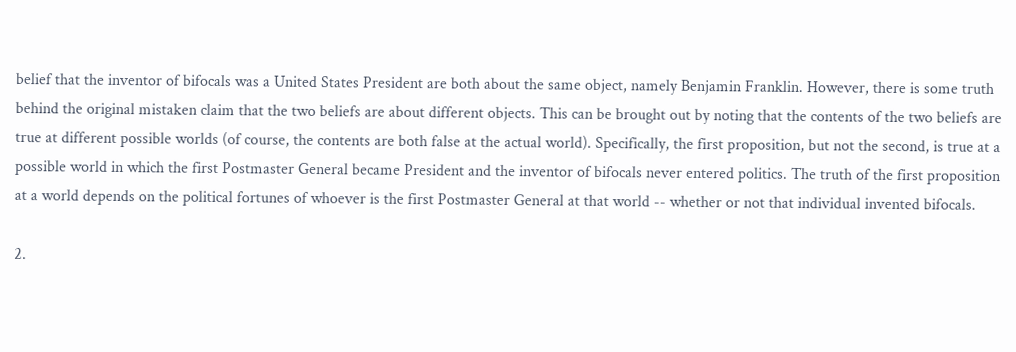belief that the inventor of bifocals was a United States President are both about the same object, namely Benjamin Franklin. However, there is some truth behind the original mistaken claim that the two beliefs are about different objects. This can be brought out by noting that the contents of the two beliefs are true at different possible worlds (of course, the contents are both false at the actual world). Specifically, the first proposition, but not the second, is true at a possible world in which the first Postmaster General became President and the inventor of bifocals never entered politics. The truth of the first proposition at a world depends on the political fortunes of whoever is the first Postmaster General at that world -- whether or not that individual invented bifocals.

2.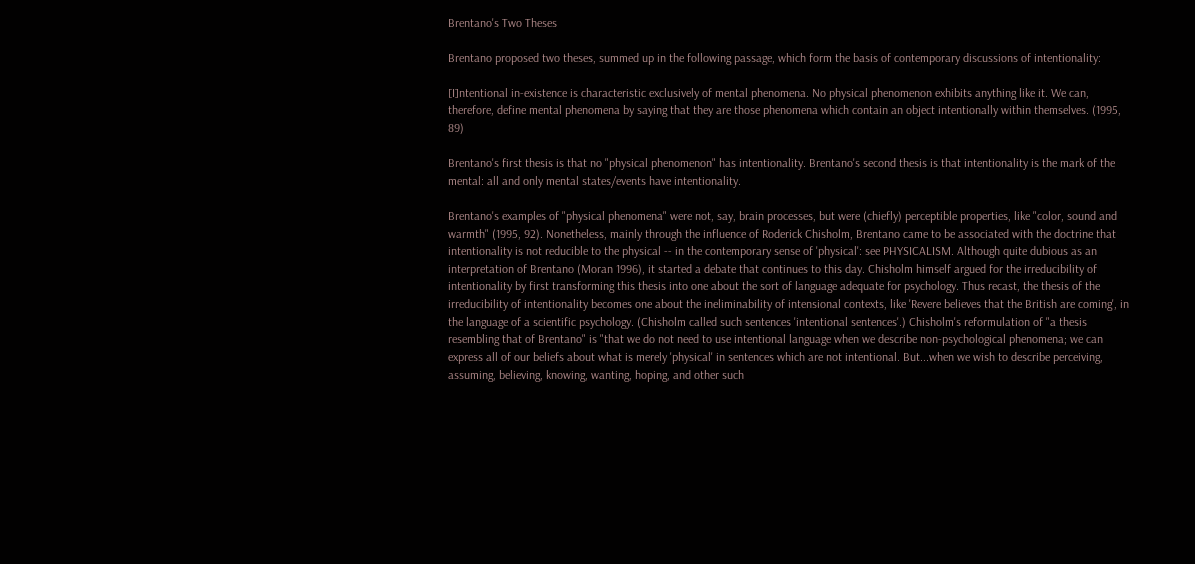Brentano's Two Theses

Brentano proposed two theses, summed up in the following passage, which form the basis of contemporary discussions of intentionality:

[I]ntentional in-existence is characteristic exclusively of mental phenomena. No physical phenomenon exhibits anything like it. We can, therefore, define mental phenomena by saying that they are those phenomena which contain an object intentionally within themselves. (1995, 89)

Brentano's first thesis is that no "physical phenomenon" has intentionality. Brentano's second thesis is that intentionality is the mark of the mental: all and only mental states/events have intentionality.

Brentano's examples of "physical phenomena" were not, say, brain processes, but were (chiefly) perceptible properties, like "color, sound and warmth" (1995, 92). Nonetheless, mainly through the influence of Roderick Chisholm, Brentano came to be associated with the doctrine that intentionality is not reducible to the physical -- in the contemporary sense of 'physical': see PHYSICALISM. Although quite dubious as an interpretation of Brentano (Moran 1996), it started a debate that continues to this day. Chisholm himself argued for the irreducibility of intentionality by first transforming this thesis into one about the sort of language adequate for psychology. Thus recast, the thesis of the irreducibility of intentionality becomes one about the ineliminability of intensional contexts, like 'Revere believes that the British are coming', in the language of a scientific psychology. (Chisholm called such sentences 'intentional sentences'.) Chisholm's reformulation of "a thesis resembling that of Brentano" is "that we do not need to use intentional language when we describe non-psychological phenomena; we can express all of our beliefs about what is merely 'physical' in sentences which are not intentional. But...when we wish to describe perceiving, assuming, believing, knowing, wanting, hoping, and other such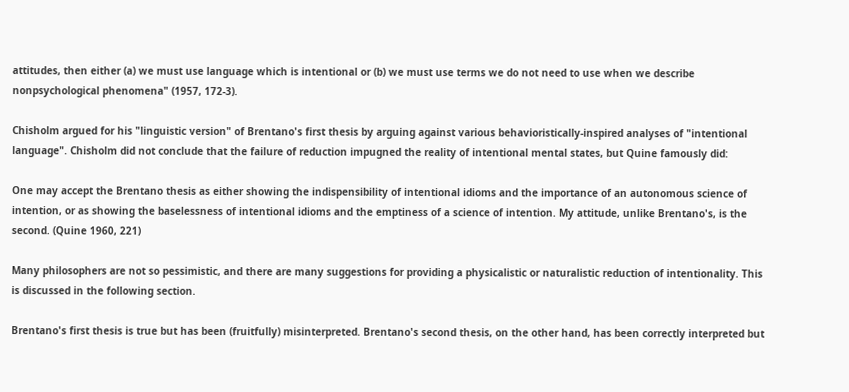attitudes, then either (a) we must use language which is intentional or (b) we must use terms we do not need to use when we describe nonpsychological phenomena" (1957, 172-3).

Chisholm argued for his "linguistic version" of Brentano's first thesis by arguing against various behavioristically-inspired analyses of "intentional language". Chisholm did not conclude that the failure of reduction impugned the reality of intentional mental states, but Quine famously did:

One may accept the Brentano thesis as either showing the indispensibility of intentional idioms and the importance of an autonomous science of intention, or as showing the baselessness of intentional idioms and the emptiness of a science of intention. My attitude, unlike Brentano's, is the second. (Quine 1960, 221)

Many philosophers are not so pessimistic, and there are many suggestions for providing a physicalistic or naturalistic reduction of intentionality. This is discussed in the following section.

Brentano's first thesis is true but has been (fruitfully) misinterpreted. Brentano's second thesis, on the other hand, has been correctly interpreted but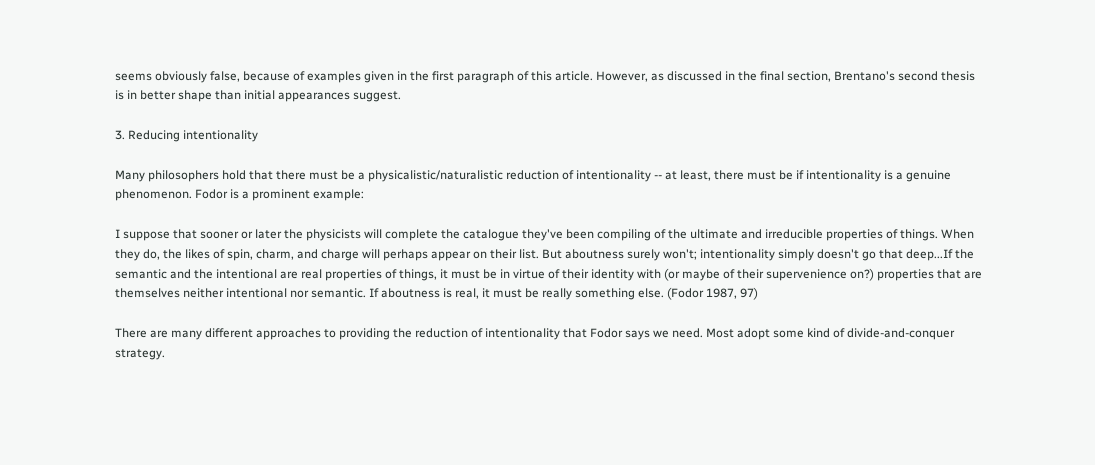seems obviously false, because of examples given in the first paragraph of this article. However, as discussed in the final section, Brentano's second thesis is in better shape than initial appearances suggest.

3. Reducing intentionality

Many philosophers hold that there must be a physicalistic/naturalistic reduction of intentionality -- at least, there must be if intentionality is a genuine phenomenon. Fodor is a prominent example:

I suppose that sooner or later the physicists will complete the catalogue they've been compiling of the ultimate and irreducible properties of things. When they do, the likes of spin, charm, and charge will perhaps appear on their list. But aboutness surely won't; intentionality simply doesn't go that deep...If the semantic and the intentional are real properties of things, it must be in virtue of their identity with (or maybe of their supervenience on?) properties that are themselves neither intentional nor semantic. If aboutness is real, it must be really something else. (Fodor 1987, 97)

There are many different approaches to providing the reduction of intentionality that Fodor says we need. Most adopt some kind of divide-and-conquer strategy.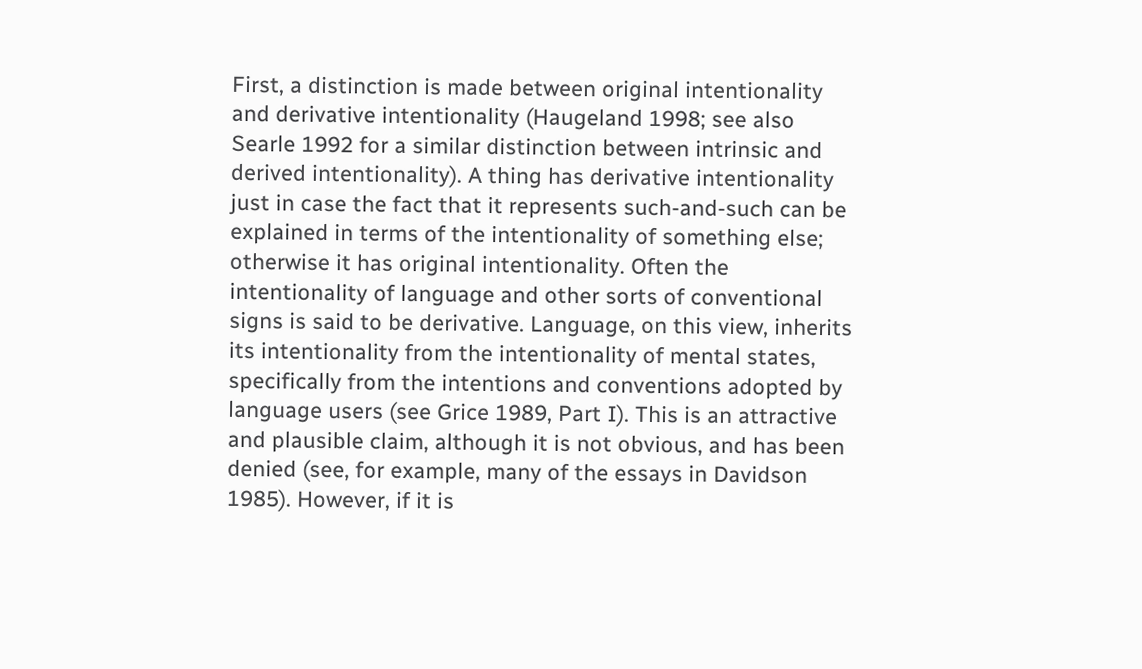First, a distinction is made between original intentionality and derivative intentionality (Haugeland 1998; see also Searle 1992 for a similar distinction between intrinsic and derived intentionality). A thing has derivative intentionality just in case the fact that it represents such-and-such can be explained in terms of the intentionality of something else; otherwise it has original intentionality. Often the intentionality of language and other sorts of conventional signs is said to be derivative. Language, on this view, inherits its intentionality from the intentionality of mental states, specifically from the intentions and conventions adopted by language users (see Grice 1989, Part I). This is an attractive and plausible claim, although it is not obvious, and has been denied (see, for example, many of the essays in Davidson 1985). However, if it is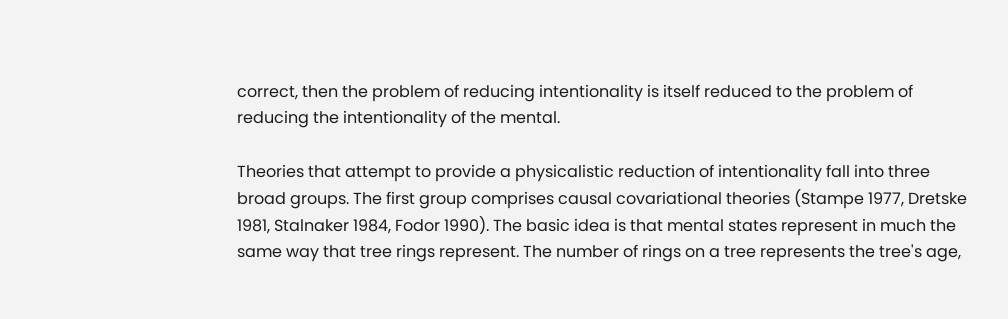correct, then the problem of reducing intentionality is itself reduced to the problem of reducing the intentionality of the mental.

Theories that attempt to provide a physicalistic reduction of intentionality fall into three broad groups. The first group comprises causal covariational theories (Stampe 1977, Dretske 1981, Stalnaker 1984, Fodor 1990). The basic idea is that mental states represent in much the same way that tree rings represent. The number of rings on a tree represents the tree's age,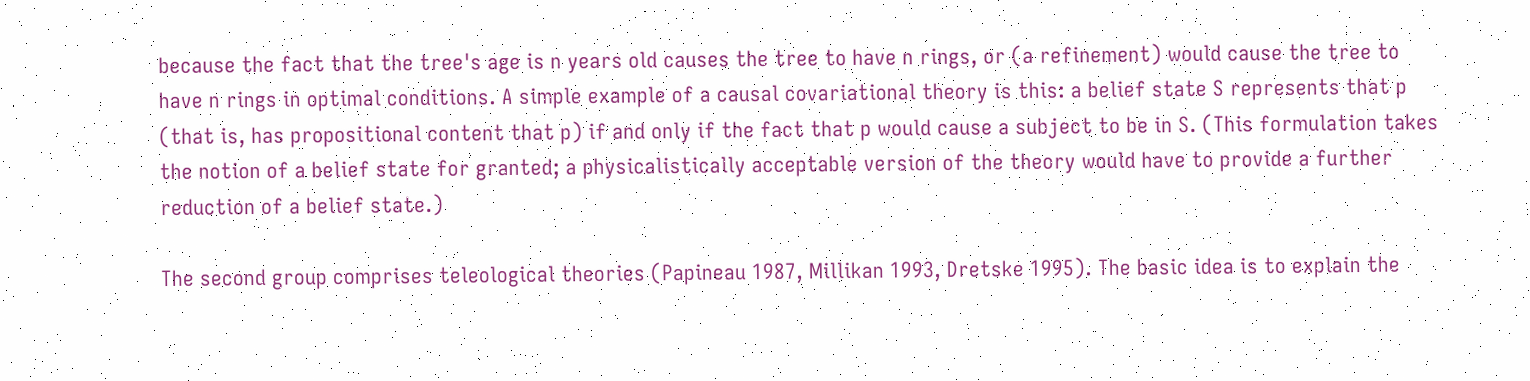because the fact that the tree's age is n years old causes the tree to have n rings, or (a refinement) would cause the tree to have n rings in optimal conditions. A simple example of a causal covariational theory is this: a belief state S represents that p (that is, has propositional content that p) if and only if the fact that p would cause a subject to be in S. (This formulation takes the notion of a belief state for granted; a physicalistically acceptable version of the theory would have to provide a further reduction of a belief state.)

The second group comprises teleological theories (Papineau 1987, Millikan 1993, Dretske 1995). The basic idea is to explain the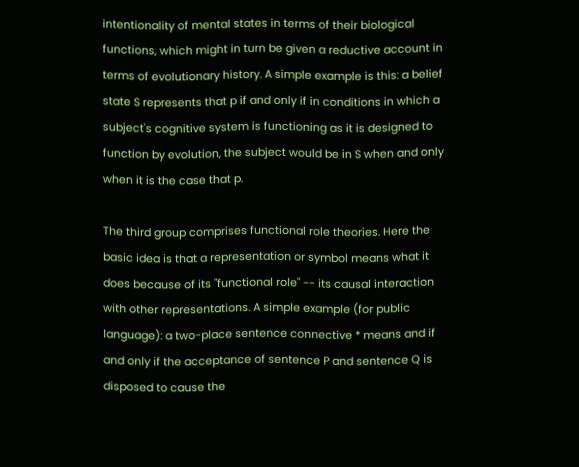intentionality of mental states in terms of their biological functions, which might in turn be given a reductive account in terms of evolutionary history. A simple example is this: a belief state S represents that p if and only if in conditions in which a subject's cognitive system is functioning as it is designed to function by evolution, the subject would be in S when and only when it is the case that p.

The third group comprises functional role theories. Here the basic idea is that a representation or symbol means what it does because of its "functional role" -- its causal interaction with other representations. A simple example (for public language): a two-place sentence connective * means and if and only if the acceptance of sentence P and sentence Q is disposed to cause the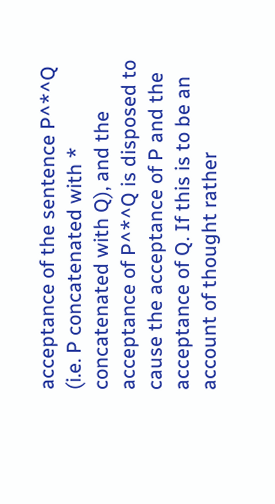acceptance of the sentence P^*^Q (i.e. P concatenated with * concatenated with Q), and the acceptance of P^*^Q is disposed to cause the acceptance of P and the acceptance of Q. If this is to be an account of thought rather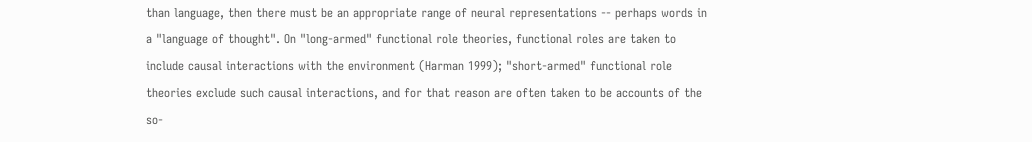than language, then there must be an appropriate range of neural representations -- perhaps words in a "language of thought". On "long-armed" functional role theories, functional roles are taken to include causal interactions with the environment (Harman 1999); "short-armed" functional role theories exclude such causal interactions, and for that reason are often taken to be accounts of the so-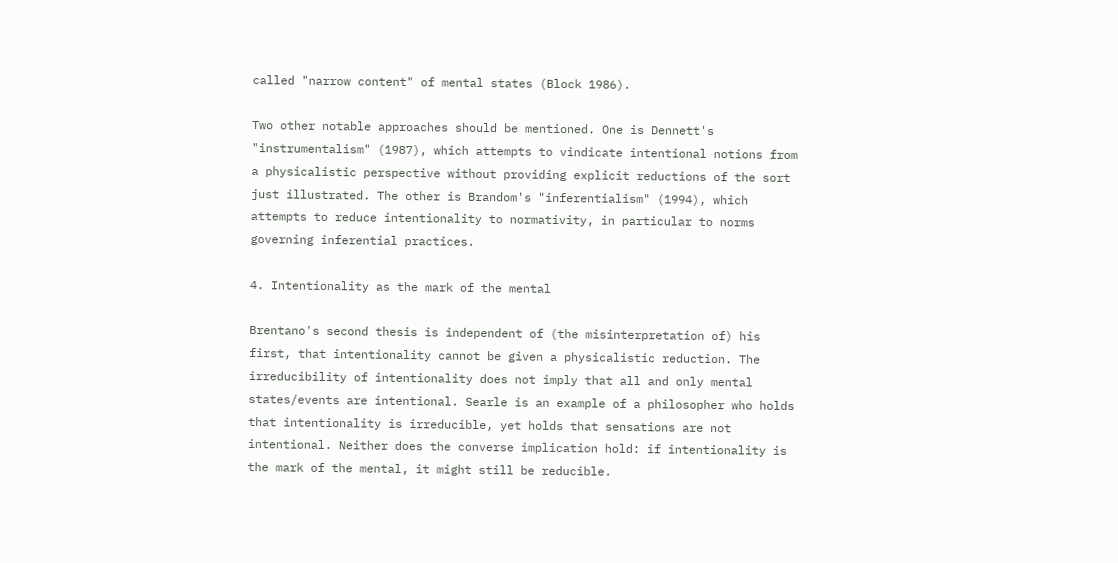called "narrow content" of mental states (Block 1986).

Two other notable approaches should be mentioned. One is Dennett's "instrumentalism" (1987), which attempts to vindicate intentional notions from a physicalistic perspective without providing explicit reductions of the sort just illustrated. The other is Brandom's "inferentialism" (1994), which attempts to reduce intentionality to normativity, in particular to norms governing inferential practices.

4. Intentionality as the mark of the mental

Brentano's second thesis is independent of (the misinterpretation of) his first, that intentionality cannot be given a physicalistic reduction. The irreducibility of intentionality does not imply that all and only mental states/events are intentional. Searle is an example of a philosopher who holds that intentionality is irreducible, yet holds that sensations are not intentional. Neither does the converse implication hold: if intentionality is the mark of the mental, it might still be reducible.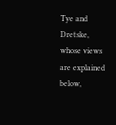Tye and Dretske, whose views are explained below,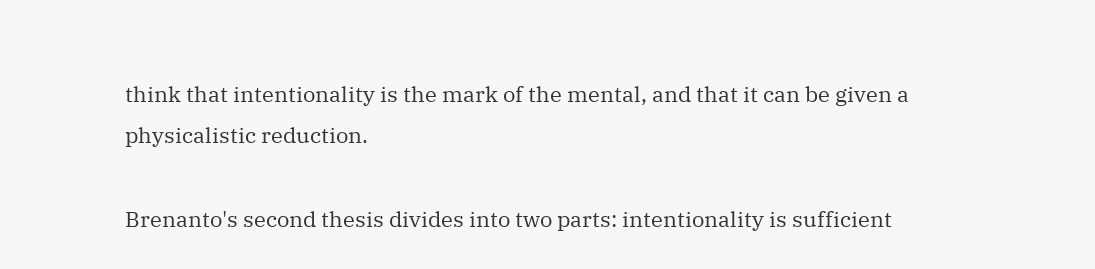think that intentionality is the mark of the mental, and that it can be given a physicalistic reduction.

Brenanto's second thesis divides into two parts: intentionality is sufficient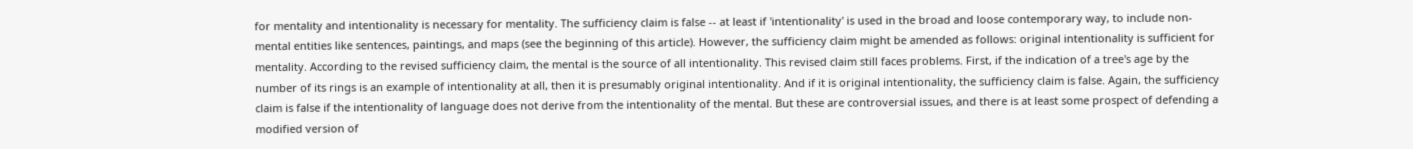for mentality and intentionality is necessary for mentality. The sufficiency claim is false -- at least if 'intentionality' is used in the broad and loose contemporary way, to include non-mental entities like sentences, paintings, and maps (see the beginning of this article). However, the sufficiency claim might be amended as follows: original intentionality is sufficient for mentality. According to the revised sufficiency claim, the mental is the source of all intentionality. This revised claim still faces problems. First, if the indication of a tree's age by the number of its rings is an example of intentionality at all, then it is presumably original intentionality. And if it is original intentionality, the sufficiency claim is false. Again, the sufficiency claim is false if the intentionality of language does not derive from the intentionality of the mental. But these are controversial issues, and there is at least some prospect of defending a modified version of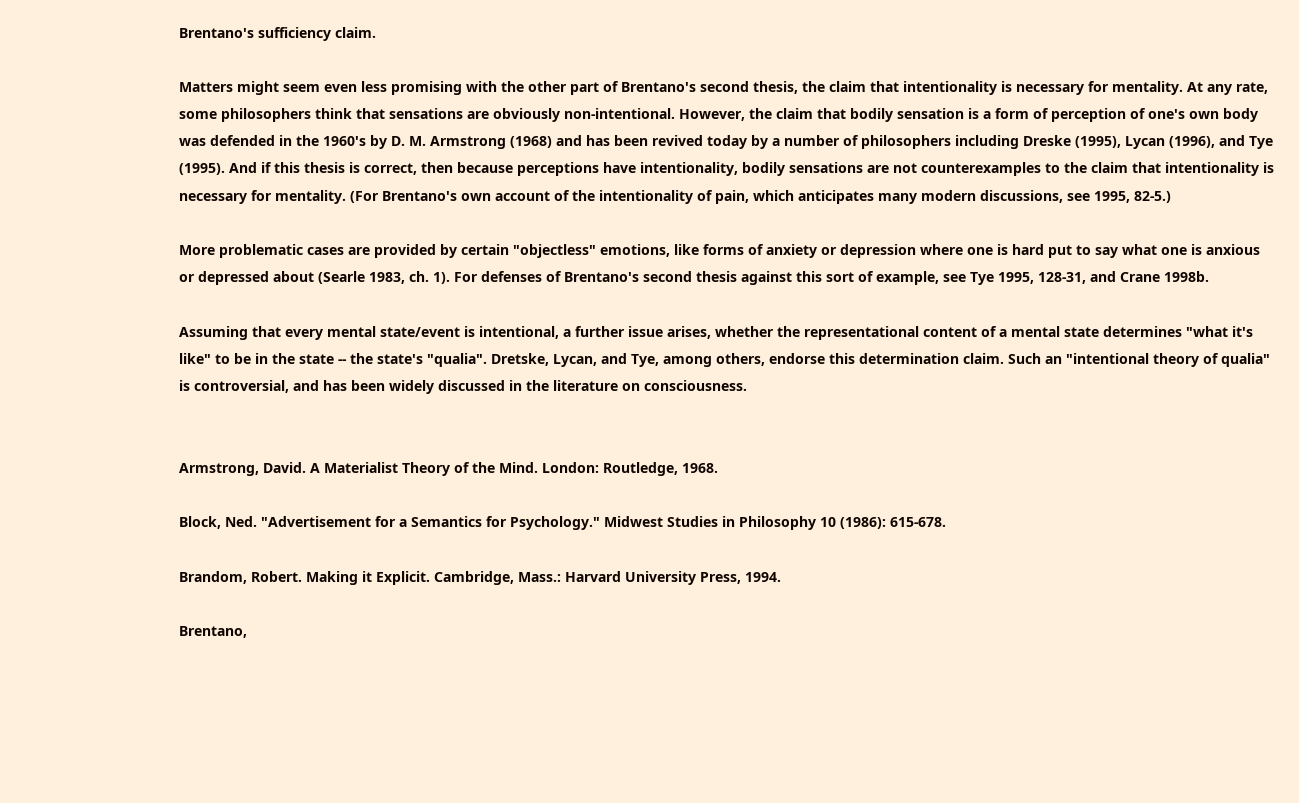Brentano's sufficiency claim.

Matters might seem even less promising with the other part of Brentano's second thesis, the claim that intentionality is necessary for mentality. At any rate, some philosophers think that sensations are obviously non-intentional. However, the claim that bodily sensation is a form of perception of one's own body was defended in the 1960's by D. M. Armstrong (1968) and has been revived today by a number of philosophers including Dreske (1995), Lycan (1996), and Tye (1995). And if this thesis is correct, then because perceptions have intentionality, bodily sensations are not counterexamples to the claim that intentionality is necessary for mentality. (For Brentano's own account of the intentionality of pain, which anticipates many modern discussions, see 1995, 82-5.)

More problematic cases are provided by certain "objectless" emotions, like forms of anxiety or depression where one is hard put to say what one is anxious or depressed about (Searle 1983, ch. 1). For defenses of Brentano's second thesis against this sort of example, see Tye 1995, 128-31, and Crane 1998b.

Assuming that every mental state/event is intentional, a further issue arises, whether the representational content of a mental state determines "what it's like" to be in the state -- the state's "qualia". Dretske, Lycan, and Tye, among others, endorse this determination claim. Such an "intentional theory of qualia" is controversial, and has been widely discussed in the literature on consciousness.


Armstrong, David. A Materialist Theory of the Mind. London: Routledge, 1968.

Block, Ned. "Advertisement for a Semantics for Psychology." Midwest Studies in Philosophy 10 (1986): 615-678.

Brandom, Robert. Making it Explicit. Cambridge, Mass.: Harvard University Press, 1994.

Brentano,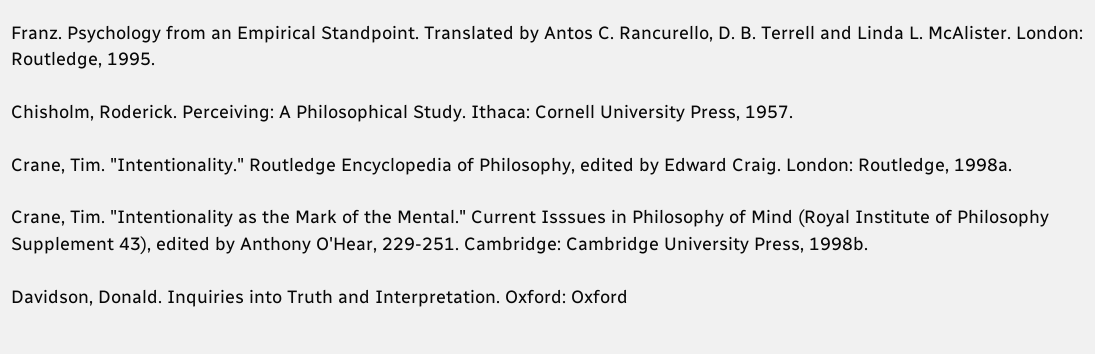Franz. Psychology from an Empirical Standpoint. Translated by Antos C. Rancurello, D. B. Terrell and Linda L. McAlister. London: Routledge, 1995.

Chisholm, Roderick. Perceiving: A Philosophical Study. Ithaca: Cornell University Press, 1957.

Crane, Tim. "Intentionality." Routledge Encyclopedia of Philosophy, edited by Edward Craig. London: Routledge, 1998a.

Crane, Tim. "Intentionality as the Mark of the Mental." Current Isssues in Philosophy of Mind (Royal Institute of Philosophy Supplement 43), edited by Anthony O'Hear, 229-251. Cambridge: Cambridge University Press, 1998b.

Davidson, Donald. Inquiries into Truth and Interpretation. Oxford: Oxford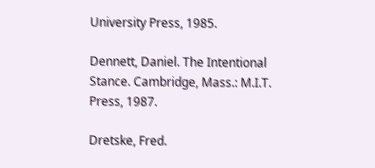University Press, 1985.

Dennett, Daniel. The Intentional Stance. Cambridge, Mass.: M.I.T. Press, 1987.

Dretske, Fred.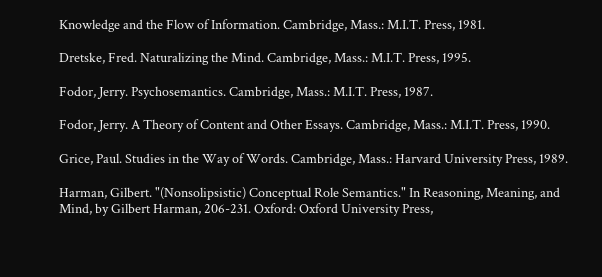Knowledge and the Flow of Information. Cambridge, Mass.: M.I.T. Press, 1981.

Dretske, Fred. Naturalizing the Mind. Cambridge, Mass.: M.I.T. Press, 1995.

Fodor, Jerry. Psychosemantics. Cambridge, Mass.: M.I.T. Press, 1987.

Fodor, Jerry. A Theory of Content and Other Essays. Cambridge, Mass.: M.I.T. Press, 1990.

Grice, Paul. Studies in the Way of Words. Cambridge, Mass.: Harvard University Press, 1989.

Harman, Gilbert. "(Nonsolipsistic) Conceptual Role Semantics." In Reasoning, Meaning, and Mind, by Gilbert Harman, 206-231. Oxford: Oxford University Press,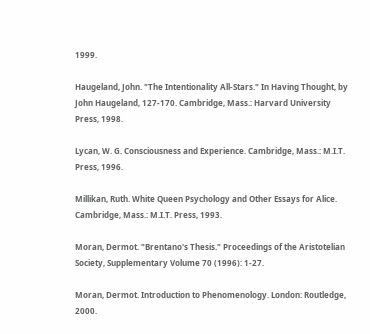1999.

Haugeland, John. "The Intentionality All-Stars." In Having Thought, by John Haugeland, 127-170. Cambridge, Mass.: Harvard University Press, 1998.

Lycan, W. G. Consciousness and Experience. Cambridge, Mass.: M.I.T. Press, 1996.

Millikan, Ruth. White Queen Psychology and Other Essays for Alice. Cambridge, Mass.: M.I.T. Press, 1993.

Moran, Dermot. "Brentano's Thesis." Proceedings of the Aristotelian Society, Supplementary Volume 70 (1996): 1-27.

Moran, Dermot. Introduction to Phenomenology. London: Routledge, 2000.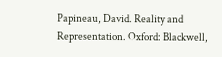Papineau, David. Reality and Representation. Oxford: Blackwell,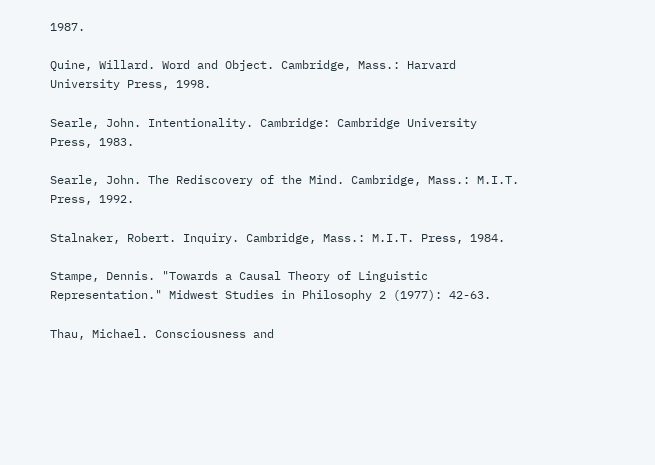1987.

Quine, Willard. Word and Object. Cambridge, Mass.: Harvard University Press, 1998.

Searle, John. Intentionality. Cambridge: Cambridge University Press, 1983.

Searle, John. The Rediscovery of the Mind. Cambridge, Mass.: M.I.T. Press, 1992.

Stalnaker, Robert. Inquiry. Cambridge, Mass.: M.I.T. Press, 1984.

Stampe, Dennis. "Towards a Causal Theory of Linguistic Representation." Midwest Studies in Philosophy 2 (1977): 42-63.

Thau, Michael. Consciousness and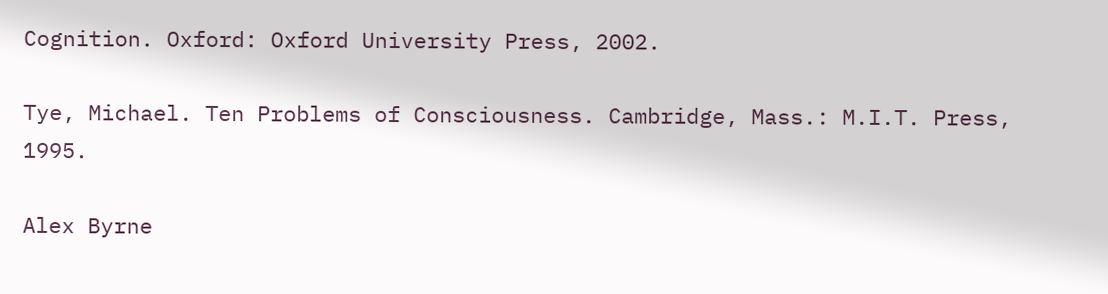Cognition. Oxford: Oxford University Press, 2002.

Tye, Michael. Ten Problems of Consciousness. Cambridge, Mass.: M.I.T. Press, 1995.

Alex Byrne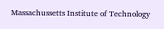Massachussetts Institute of Technology